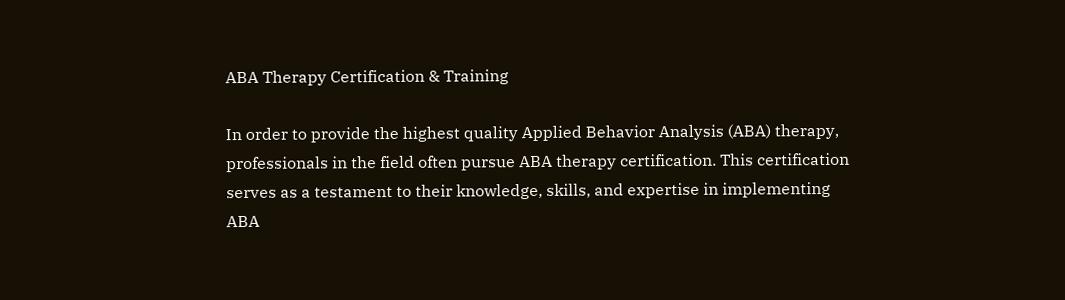ABA Therapy Certification & Training

In order to provide the highest quality Applied Behavior Analysis (ABA) therapy, professionals in the field often pursue ABA therapy certification. This certification serves as a testament to their knowledge, skills, and expertise in implementing ABA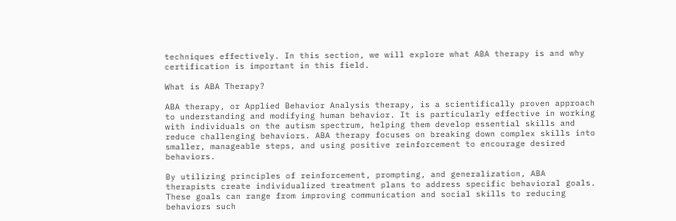techniques effectively. In this section, we will explore what ABA therapy is and why certification is important in this field.

What is ABA Therapy?

ABA therapy, or Applied Behavior Analysis therapy, is a scientifically proven approach to understanding and modifying human behavior. It is particularly effective in working with individuals on the autism spectrum, helping them develop essential skills and reduce challenging behaviors. ABA therapy focuses on breaking down complex skills into smaller, manageable steps, and using positive reinforcement to encourage desired behaviors.

By utilizing principles of reinforcement, prompting, and generalization, ABA therapists create individualized treatment plans to address specific behavioral goals. These goals can range from improving communication and social skills to reducing behaviors such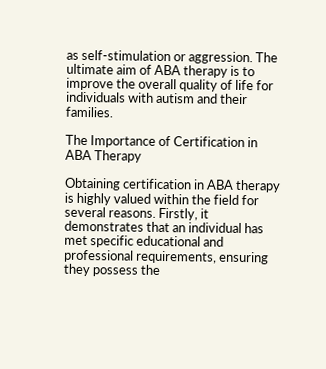as self-stimulation or aggression. The ultimate aim of ABA therapy is to improve the overall quality of life for individuals with autism and their families.

The Importance of Certification in ABA Therapy

Obtaining certification in ABA therapy is highly valued within the field for several reasons. Firstly, it demonstrates that an individual has met specific educational and professional requirements, ensuring they possess the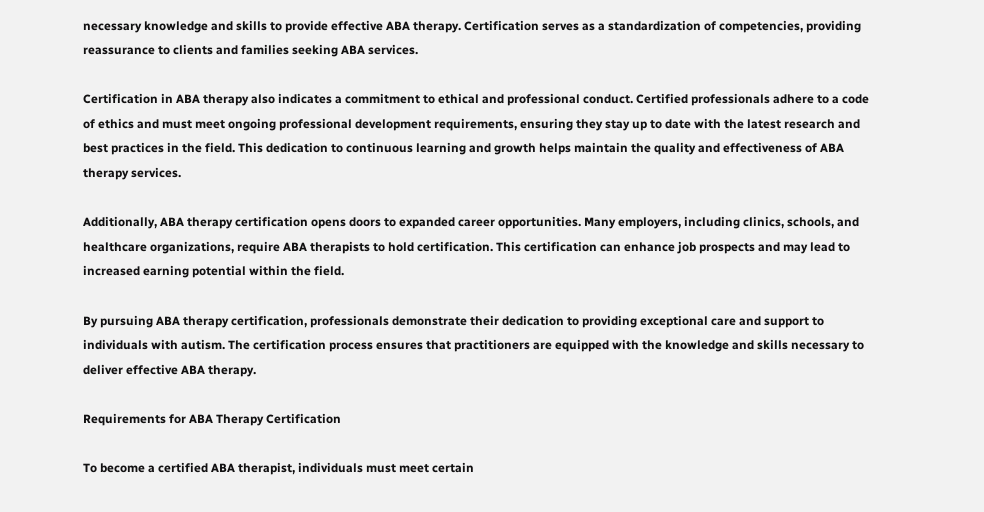necessary knowledge and skills to provide effective ABA therapy. Certification serves as a standardization of competencies, providing reassurance to clients and families seeking ABA services.

Certification in ABA therapy also indicates a commitment to ethical and professional conduct. Certified professionals adhere to a code of ethics and must meet ongoing professional development requirements, ensuring they stay up to date with the latest research and best practices in the field. This dedication to continuous learning and growth helps maintain the quality and effectiveness of ABA therapy services.

Additionally, ABA therapy certification opens doors to expanded career opportunities. Many employers, including clinics, schools, and healthcare organizations, require ABA therapists to hold certification. This certification can enhance job prospects and may lead to increased earning potential within the field.

By pursuing ABA therapy certification, professionals demonstrate their dedication to providing exceptional care and support to individuals with autism. The certification process ensures that practitioners are equipped with the knowledge and skills necessary to deliver effective ABA therapy.

Requirements for ABA Therapy Certification

To become a certified ABA therapist, individuals must meet certain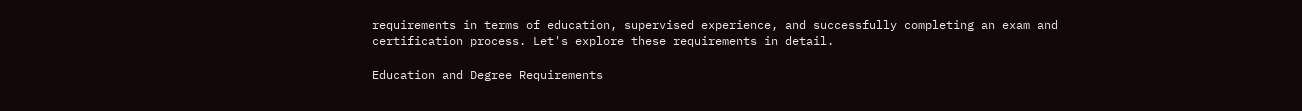requirements in terms of education, supervised experience, and successfully completing an exam and certification process. Let's explore these requirements in detail.

Education and Degree Requirements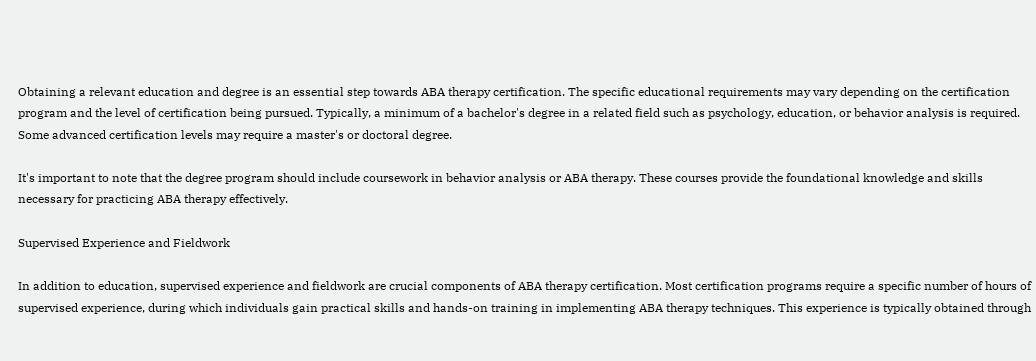Obtaining a relevant education and degree is an essential step towards ABA therapy certification. The specific educational requirements may vary depending on the certification program and the level of certification being pursued. Typically, a minimum of a bachelor's degree in a related field such as psychology, education, or behavior analysis is required. Some advanced certification levels may require a master's or doctoral degree.

It's important to note that the degree program should include coursework in behavior analysis or ABA therapy. These courses provide the foundational knowledge and skills necessary for practicing ABA therapy effectively.

Supervised Experience and Fieldwork

In addition to education, supervised experience and fieldwork are crucial components of ABA therapy certification. Most certification programs require a specific number of hours of supervised experience, during which individuals gain practical skills and hands-on training in implementing ABA therapy techniques. This experience is typically obtained through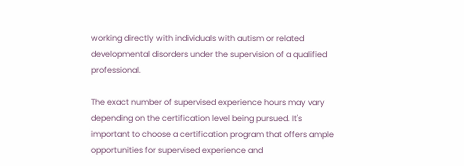working directly with individuals with autism or related developmental disorders under the supervision of a qualified professional.

The exact number of supervised experience hours may vary depending on the certification level being pursued. It's important to choose a certification program that offers ample opportunities for supervised experience and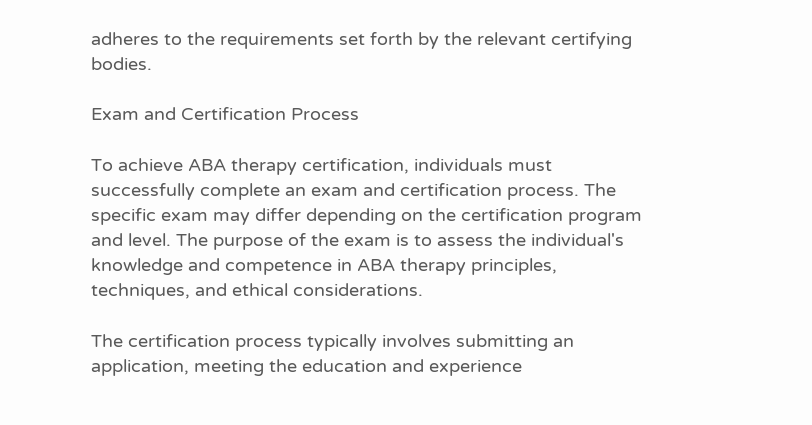adheres to the requirements set forth by the relevant certifying bodies.

Exam and Certification Process

To achieve ABA therapy certification, individuals must successfully complete an exam and certification process. The specific exam may differ depending on the certification program and level. The purpose of the exam is to assess the individual's knowledge and competence in ABA therapy principles, techniques, and ethical considerations.

The certification process typically involves submitting an application, meeting the education and experience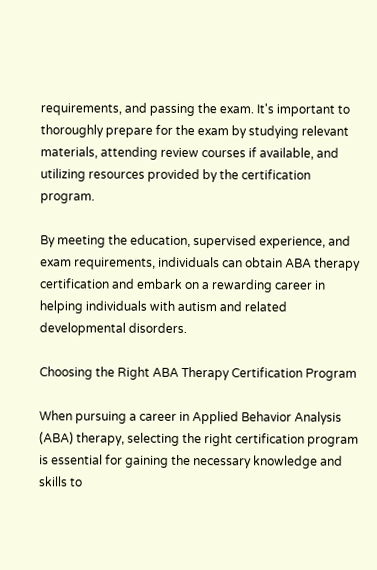requirements, and passing the exam. It's important to thoroughly prepare for the exam by studying relevant materials, attending review courses if available, and utilizing resources provided by the certification program.

By meeting the education, supervised experience, and exam requirements, individuals can obtain ABA therapy certification and embark on a rewarding career in helping individuals with autism and related developmental disorders.

Choosing the Right ABA Therapy Certification Program

When pursuing a career in Applied Behavior Analysis (ABA) therapy, selecting the right certification program is essential for gaining the necessary knowledge and skills to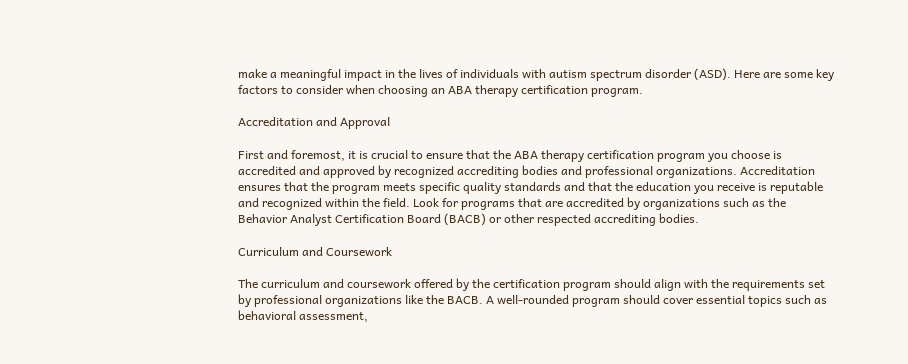make a meaningful impact in the lives of individuals with autism spectrum disorder (ASD). Here are some key factors to consider when choosing an ABA therapy certification program.

Accreditation and Approval

First and foremost, it is crucial to ensure that the ABA therapy certification program you choose is accredited and approved by recognized accrediting bodies and professional organizations. Accreditation ensures that the program meets specific quality standards and that the education you receive is reputable and recognized within the field. Look for programs that are accredited by organizations such as the Behavior Analyst Certification Board (BACB) or other respected accrediting bodies.

Curriculum and Coursework

The curriculum and coursework offered by the certification program should align with the requirements set by professional organizations like the BACB. A well-rounded program should cover essential topics such as behavioral assessment,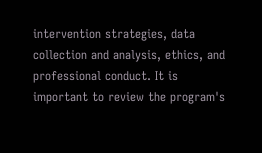intervention strategies, data collection and analysis, ethics, and professional conduct. It is important to review the program's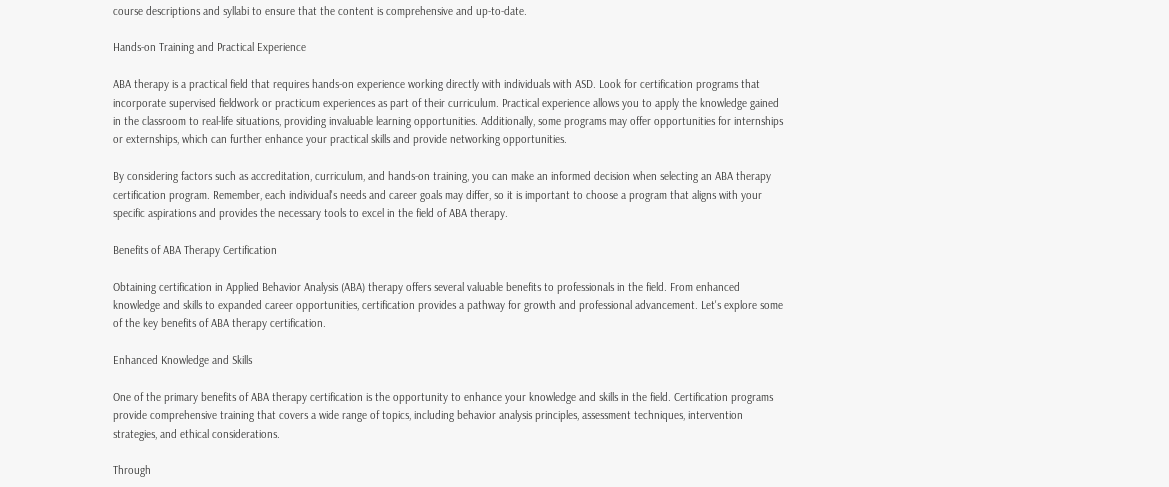course descriptions and syllabi to ensure that the content is comprehensive and up-to-date.

Hands-on Training and Practical Experience

ABA therapy is a practical field that requires hands-on experience working directly with individuals with ASD. Look for certification programs that incorporate supervised fieldwork or practicum experiences as part of their curriculum. Practical experience allows you to apply the knowledge gained in the classroom to real-life situations, providing invaluable learning opportunities. Additionally, some programs may offer opportunities for internships or externships, which can further enhance your practical skills and provide networking opportunities.

By considering factors such as accreditation, curriculum, and hands-on training, you can make an informed decision when selecting an ABA therapy certification program. Remember, each individual's needs and career goals may differ, so it is important to choose a program that aligns with your specific aspirations and provides the necessary tools to excel in the field of ABA therapy.

Benefits of ABA Therapy Certification

Obtaining certification in Applied Behavior Analysis (ABA) therapy offers several valuable benefits to professionals in the field. From enhanced knowledge and skills to expanded career opportunities, certification provides a pathway for growth and professional advancement. Let's explore some of the key benefits of ABA therapy certification.

Enhanced Knowledge and Skills

One of the primary benefits of ABA therapy certification is the opportunity to enhance your knowledge and skills in the field. Certification programs provide comprehensive training that covers a wide range of topics, including behavior analysis principles, assessment techniques, intervention strategies, and ethical considerations.

Through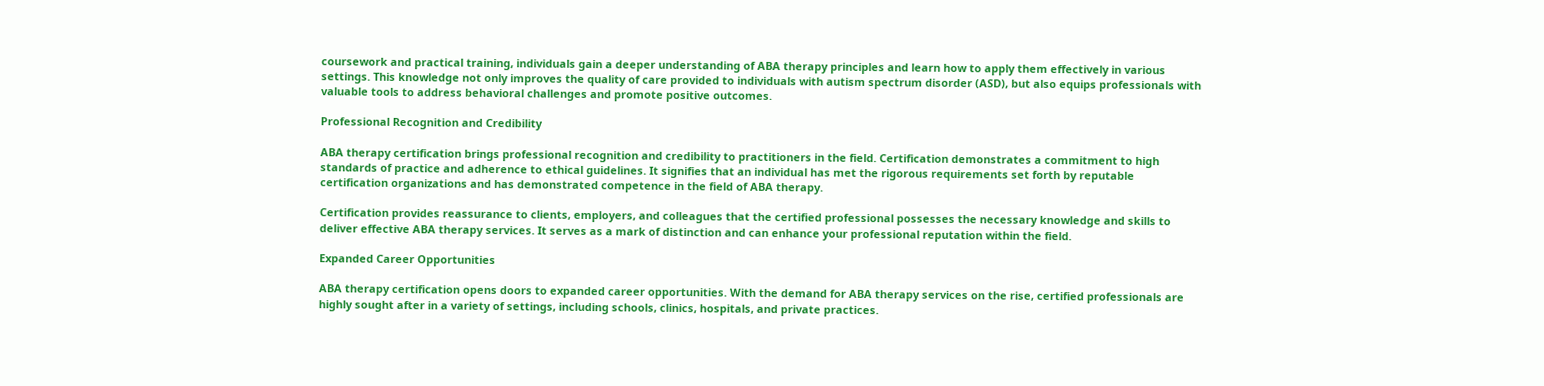coursework and practical training, individuals gain a deeper understanding of ABA therapy principles and learn how to apply them effectively in various settings. This knowledge not only improves the quality of care provided to individuals with autism spectrum disorder (ASD), but also equips professionals with valuable tools to address behavioral challenges and promote positive outcomes.

Professional Recognition and Credibility

ABA therapy certification brings professional recognition and credibility to practitioners in the field. Certification demonstrates a commitment to high standards of practice and adherence to ethical guidelines. It signifies that an individual has met the rigorous requirements set forth by reputable certification organizations and has demonstrated competence in the field of ABA therapy.

Certification provides reassurance to clients, employers, and colleagues that the certified professional possesses the necessary knowledge and skills to deliver effective ABA therapy services. It serves as a mark of distinction and can enhance your professional reputation within the field.

Expanded Career Opportunities

ABA therapy certification opens doors to expanded career opportunities. With the demand for ABA therapy services on the rise, certified professionals are highly sought after in a variety of settings, including schools, clinics, hospitals, and private practices.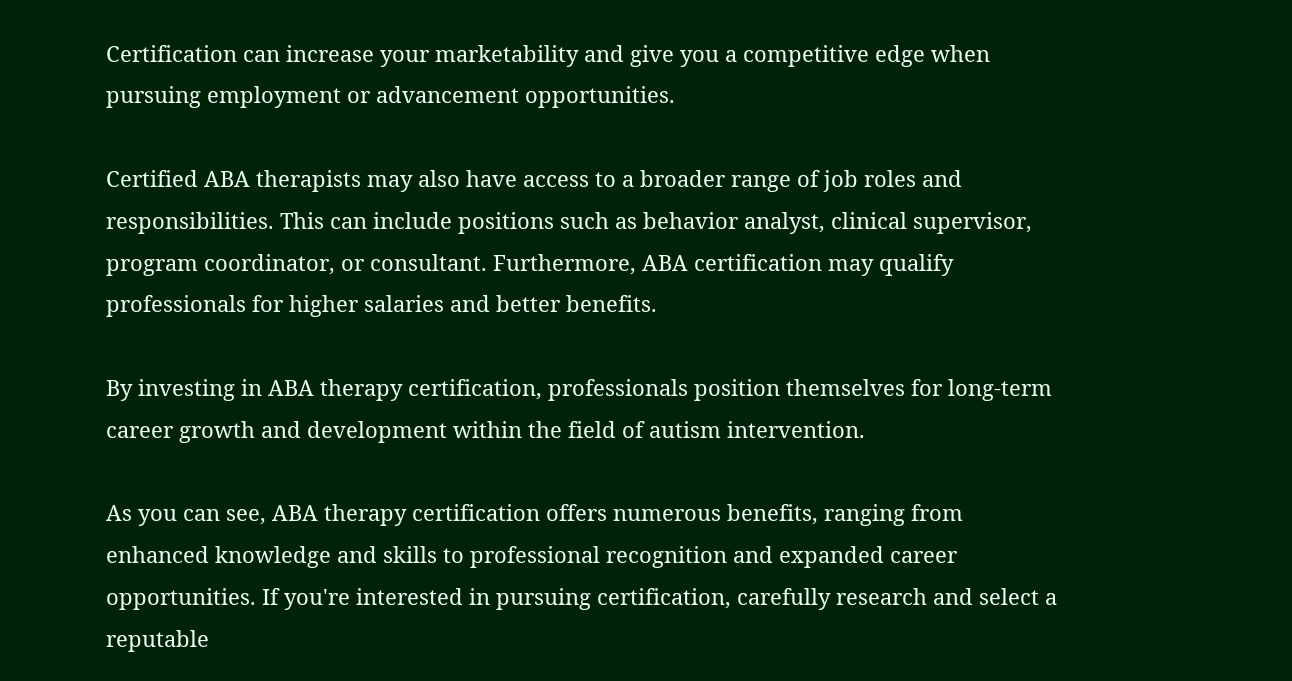Certification can increase your marketability and give you a competitive edge when pursuing employment or advancement opportunities.

Certified ABA therapists may also have access to a broader range of job roles and responsibilities. This can include positions such as behavior analyst, clinical supervisor, program coordinator, or consultant. Furthermore, ABA certification may qualify professionals for higher salaries and better benefits.

By investing in ABA therapy certification, professionals position themselves for long-term career growth and development within the field of autism intervention.

As you can see, ABA therapy certification offers numerous benefits, ranging from enhanced knowledge and skills to professional recognition and expanded career opportunities. If you're interested in pursuing certification, carefully research and select a reputable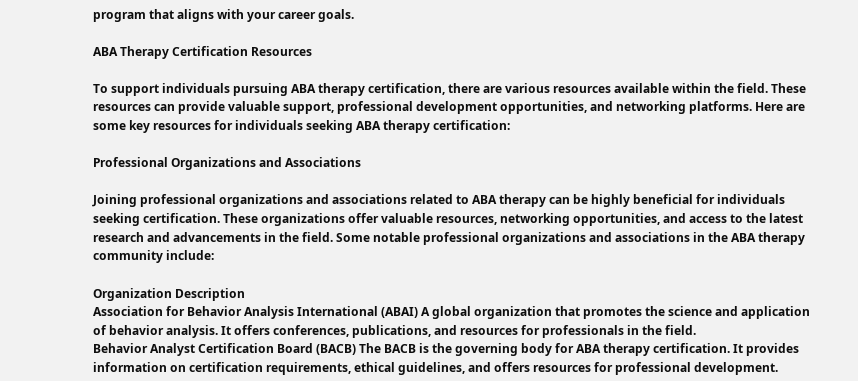program that aligns with your career goals.

ABA Therapy Certification Resources

To support individuals pursuing ABA therapy certification, there are various resources available within the field. These resources can provide valuable support, professional development opportunities, and networking platforms. Here are some key resources for individuals seeking ABA therapy certification:

Professional Organizations and Associations

Joining professional organizations and associations related to ABA therapy can be highly beneficial for individuals seeking certification. These organizations offer valuable resources, networking opportunities, and access to the latest research and advancements in the field. Some notable professional organizations and associations in the ABA therapy community include:

Organization Description
Association for Behavior Analysis International (ABAI) A global organization that promotes the science and application of behavior analysis. It offers conferences, publications, and resources for professionals in the field.
Behavior Analyst Certification Board (BACB) The BACB is the governing body for ABA therapy certification. It provides information on certification requirements, ethical guidelines, and offers resources for professional development.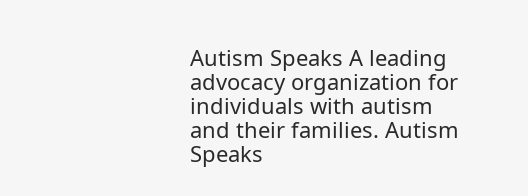Autism Speaks A leading advocacy organization for individuals with autism and their families. Autism Speaks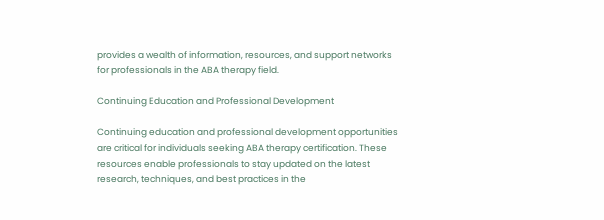provides a wealth of information, resources, and support networks for professionals in the ABA therapy field.

Continuing Education and Professional Development

Continuing education and professional development opportunities are critical for individuals seeking ABA therapy certification. These resources enable professionals to stay updated on the latest research, techniques, and best practices in the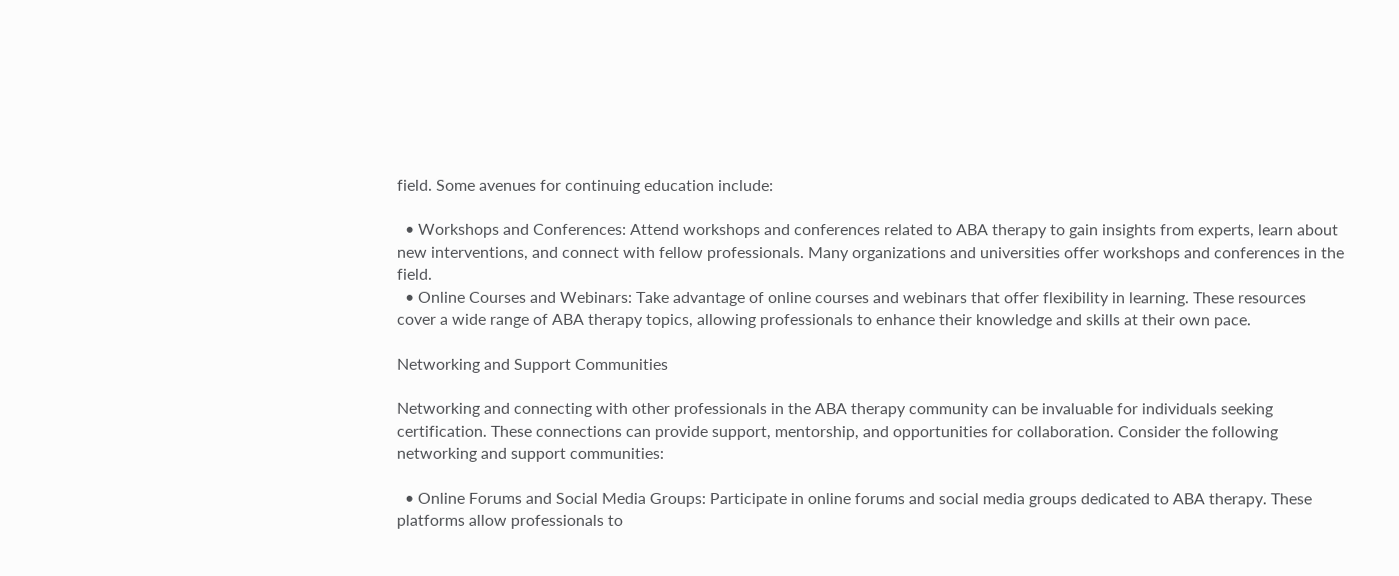field. Some avenues for continuing education include:

  • Workshops and Conferences: Attend workshops and conferences related to ABA therapy to gain insights from experts, learn about new interventions, and connect with fellow professionals. Many organizations and universities offer workshops and conferences in the field.
  • Online Courses and Webinars: Take advantage of online courses and webinars that offer flexibility in learning. These resources cover a wide range of ABA therapy topics, allowing professionals to enhance their knowledge and skills at their own pace.

Networking and Support Communities

Networking and connecting with other professionals in the ABA therapy community can be invaluable for individuals seeking certification. These connections can provide support, mentorship, and opportunities for collaboration. Consider the following networking and support communities:

  • Online Forums and Social Media Groups: Participate in online forums and social media groups dedicated to ABA therapy. These platforms allow professionals to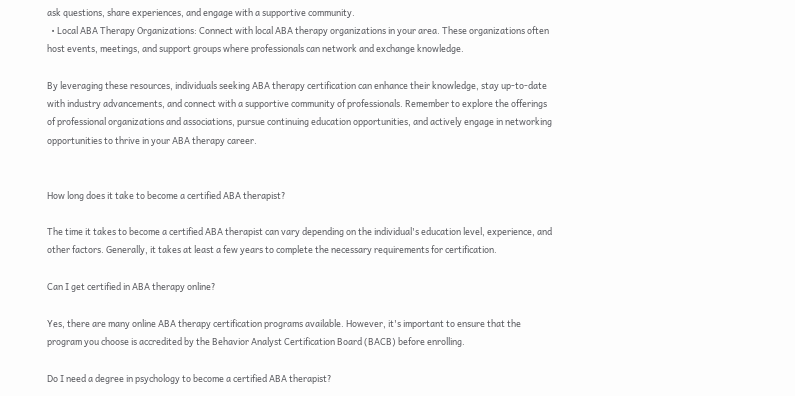ask questions, share experiences, and engage with a supportive community.
  • Local ABA Therapy Organizations: Connect with local ABA therapy organizations in your area. These organizations often host events, meetings, and support groups where professionals can network and exchange knowledge.

By leveraging these resources, individuals seeking ABA therapy certification can enhance their knowledge, stay up-to-date with industry advancements, and connect with a supportive community of professionals. Remember to explore the offerings of professional organizations and associations, pursue continuing education opportunities, and actively engage in networking opportunities to thrive in your ABA therapy career.


How long does it take to become a certified ABA therapist?

The time it takes to become a certified ABA therapist can vary depending on the individual's education level, experience, and other factors. Generally, it takes at least a few years to complete the necessary requirements for certification.

Can I get certified in ABA therapy online?

Yes, there are many online ABA therapy certification programs available. However, it's important to ensure that the program you choose is accredited by the Behavior Analyst Certification Board (BACB) before enrolling.

Do I need a degree in psychology to become a certified ABA therapist?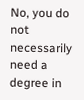No, you do not necessarily need a degree in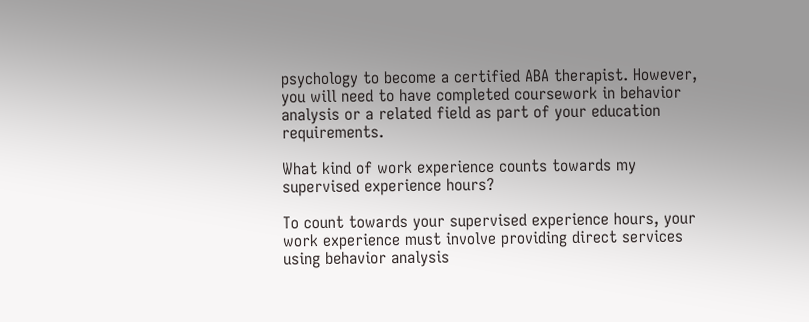psychology to become a certified ABA therapist. However, you will need to have completed coursework in behavior analysis or a related field as part of your education requirements.

What kind of work experience counts towards my supervised experience hours?

To count towards your supervised experience hours, your work experience must involve providing direct services using behavior analysis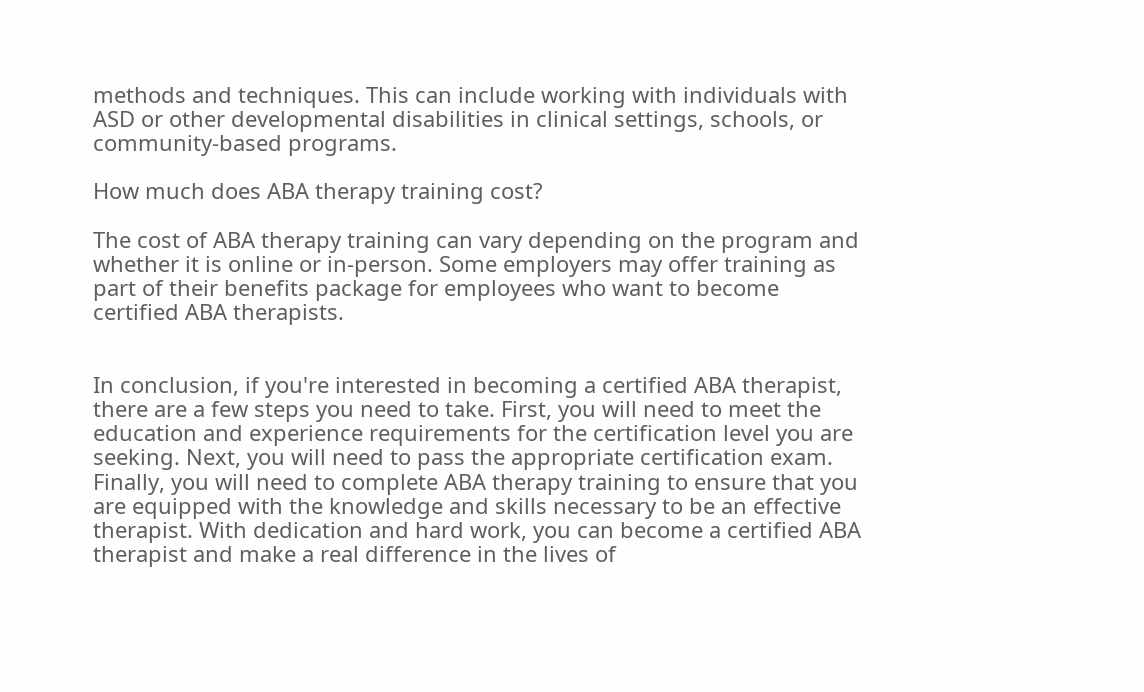methods and techniques. This can include working with individuals with ASD or other developmental disabilities in clinical settings, schools, or community-based programs.

How much does ABA therapy training cost?

The cost of ABA therapy training can vary depending on the program and whether it is online or in-person. Some employers may offer training as part of their benefits package for employees who want to become certified ABA therapists.


In conclusion, if you're interested in becoming a certified ABA therapist, there are a few steps you need to take. First, you will need to meet the education and experience requirements for the certification level you are seeking. Next, you will need to pass the appropriate certification exam. Finally, you will need to complete ABA therapy training to ensure that you are equipped with the knowledge and skills necessary to be an effective therapist. With dedication and hard work, you can become a certified ABA therapist and make a real difference in the lives of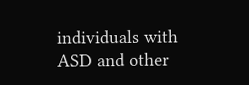individuals with ASD and other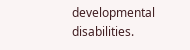developmental disabilities.